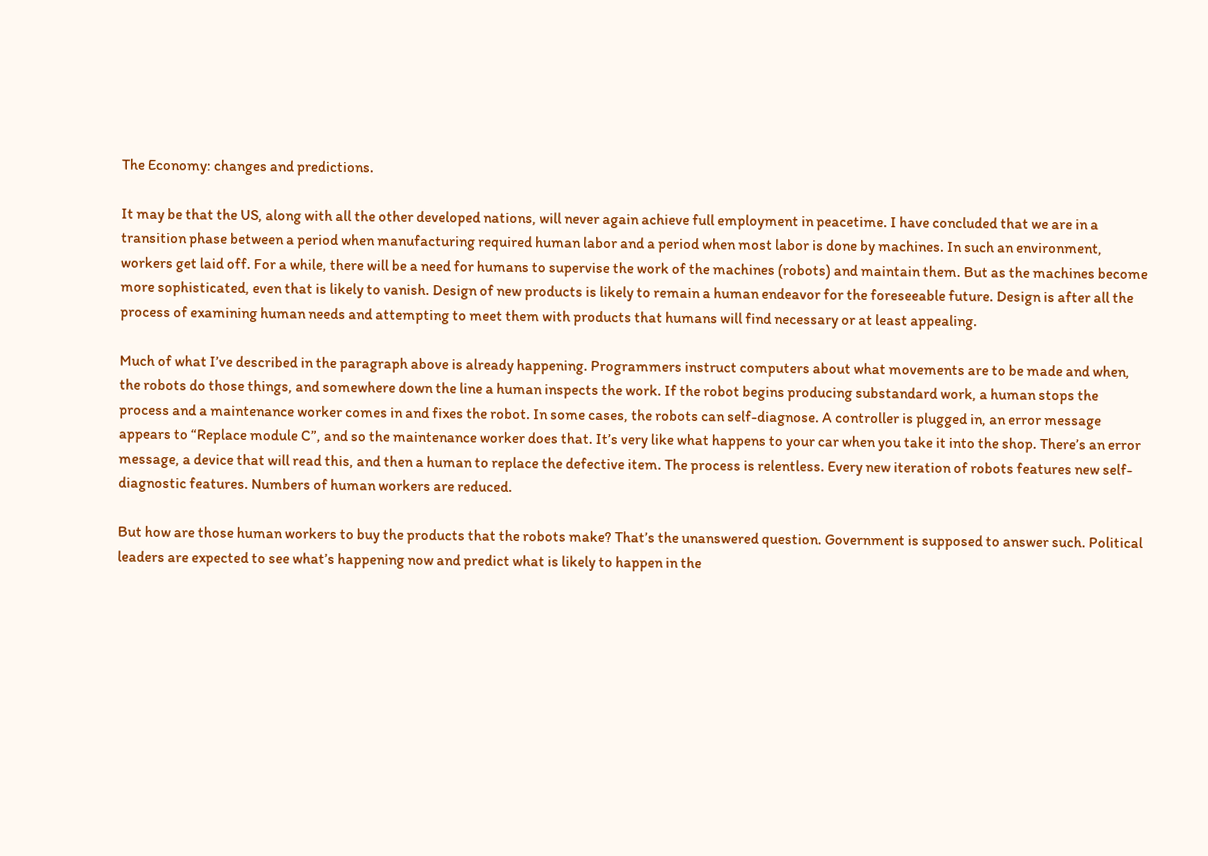The Economy: changes and predictions.

It may be that the US, along with all the other developed nations, will never again achieve full employment in peacetime. I have concluded that we are in a transition phase between a period when manufacturing required human labor and a period when most labor is done by machines. In such an environment, workers get laid off. For a while, there will be a need for humans to supervise the work of the machines (robots) and maintain them. But as the machines become more sophisticated, even that is likely to vanish. Design of new products is likely to remain a human endeavor for the foreseeable future. Design is after all the process of examining human needs and attempting to meet them with products that humans will find necessary or at least appealing.

Much of what I’ve described in the paragraph above is already happening. Programmers instruct computers about what movements are to be made and when, the robots do those things, and somewhere down the line a human inspects the work. If the robot begins producing substandard work, a human stops the process and a maintenance worker comes in and fixes the robot. In some cases, the robots can self-diagnose. A controller is plugged in, an error message appears to “Replace module C”, and so the maintenance worker does that. It’s very like what happens to your car when you take it into the shop. There’s an error message, a device that will read this, and then a human to replace the defective item. The process is relentless. Every new iteration of robots features new self-diagnostic features. Numbers of human workers are reduced.

But how are those human workers to buy the products that the robots make? That’s the unanswered question. Government is supposed to answer such. Political leaders are expected to see what’s happening now and predict what is likely to happen in the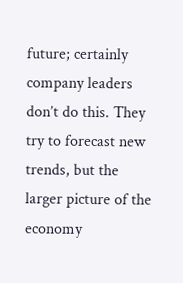future; certainly company leaders don’t do this. They try to forecast new trends, but the larger picture of the economy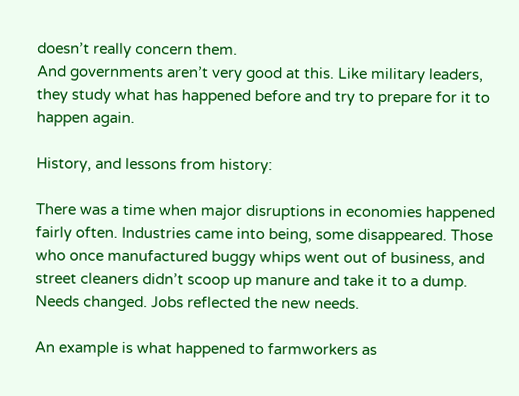doesn’t really concern them.
And governments aren’t very good at this. Like military leaders, they study what has happened before and try to prepare for it to happen again.

History, and lessons from history:

There was a time when major disruptions in economies happened fairly often. Industries came into being, some disappeared. Those who once manufactured buggy whips went out of business, and street cleaners didn’t scoop up manure and take it to a dump. Needs changed. Jobs reflected the new needs.

An example is what happened to farmworkers as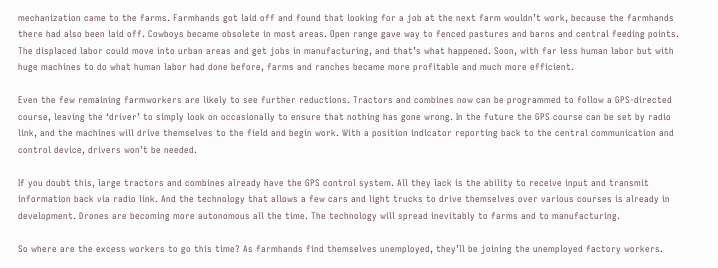mechanization came to the farms. Farmhands got laid off and found that looking for a job at the next farm wouldn’t work, because the farmhands there had also been laid off. Cowboys became obsolete in most areas. Open range gave way to fenced pastures and barns and central feeding points. The displaced labor could move into urban areas and get jobs in manufacturing, and that’s what happened. Soon, with far less human labor but with huge machines to do what human labor had done before, farms and ranches became more profitable and much more efficient.

Even the few remaining farmworkers are likely to see further reductions. Tractors and combines now can be programmed to follow a GPS-directed course, leaving the ‘driver’ to simply look on occasionally to ensure that nothing has gone wrong. In the future the GPS course can be set by radio link, and the machines will drive themselves to the field and begin work. With a position indicator reporting back to the central communication and control device, drivers won’t be needed.

If you doubt this, large tractors and combines already have the GPS control system. All they lack is the ability to receive input and transmit information back via radio link. And the technology that allows a few cars and light trucks to drive themselves over various courses is already in development. Drones are becoming more autonomous all the time. The technology will spread inevitably to farms and to manufacturing.

So where are the excess workers to go this time? As farmhands find themselves unemployed, they’ll be joining the unemployed factory workers.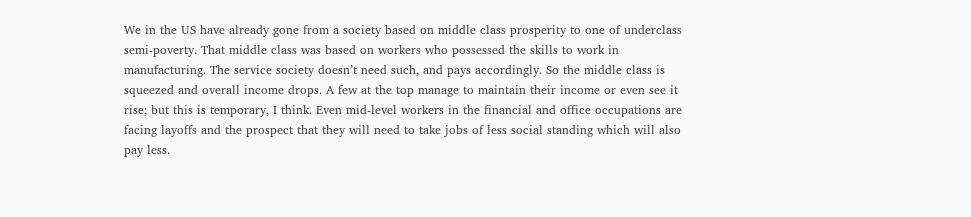We in the US have already gone from a society based on middle class prosperity to one of underclass semi-poverty. That middle class was based on workers who possessed the skills to work in manufacturing. The service society doesn’t need such, and pays accordingly. So the middle class is squeezed and overall income drops. A few at the top manage to maintain their income or even see it rise; but this is temporary, I think. Even mid-level workers in the financial and office occupations are facing layoffs and the prospect that they will need to take jobs of less social standing which will also pay less.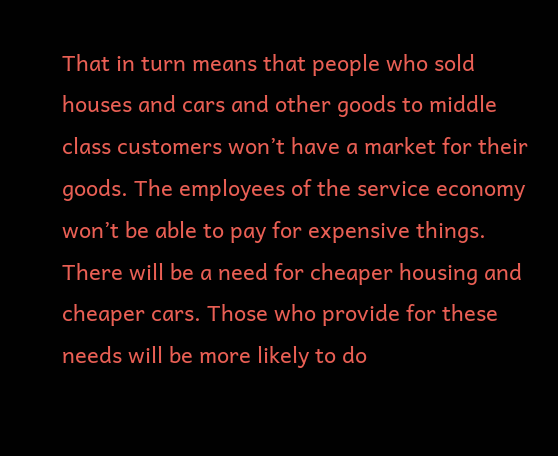That in turn means that people who sold houses and cars and other goods to middle class customers won’t have a market for their goods. The employees of the service economy won’t be able to pay for expensive things. There will be a need for cheaper housing and cheaper cars. Those who provide for these needs will be more likely to do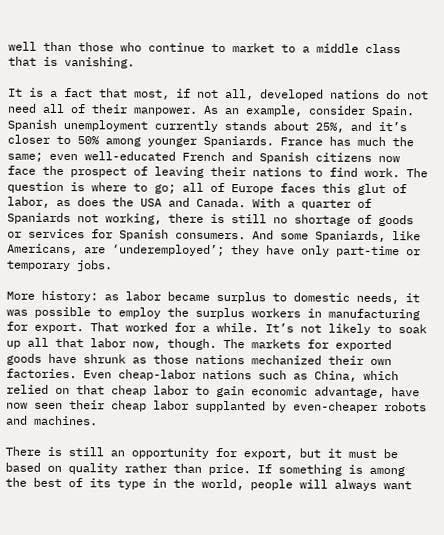well than those who continue to market to a middle class that is vanishing.

It is a fact that most, if not all, developed nations do not need all of their manpower. As an example, consider Spain. Spanish unemployment currently stands about 25%, and it’s closer to 50% among younger Spaniards. France has much the same; even well-educated French and Spanish citizens now face the prospect of leaving their nations to find work. The question is where to go; all of Europe faces this glut of labor, as does the USA and Canada. With a quarter of Spaniards not working, there is still no shortage of goods or services for Spanish consumers. And some Spaniards, like Americans, are ‘underemployed’; they have only part-time or temporary jobs.

More history: as labor became surplus to domestic needs, it was possible to employ the surplus workers in manufacturing for export. That worked for a while. It’s not likely to soak up all that labor now, though. The markets for exported goods have shrunk as those nations mechanized their own factories. Even cheap-labor nations such as China, which relied on that cheap labor to gain economic advantage, have now seen their cheap labor supplanted by even-cheaper robots and machines.

There is still an opportunity for export, but it must be based on quality rather than price. If something is among the best of its type in the world, people will always want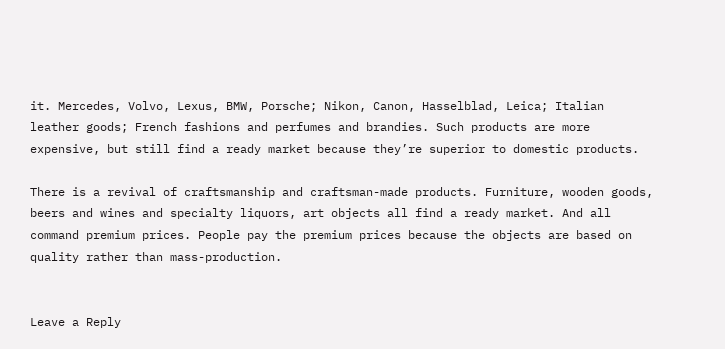it. Mercedes, Volvo, Lexus, BMW, Porsche; Nikon, Canon, Hasselblad, Leica; Italian leather goods; French fashions and perfumes and brandies. Such products are more expensive, but still find a ready market because they’re superior to domestic products.

There is a revival of craftsmanship and craftsman-made products. Furniture, wooden goods, beers and wines and specialty liquors, art objects all find a ready market. And all command premium prices. People pay the premium prices because the objects are based on quality rather than mass-production.


Leave a Reply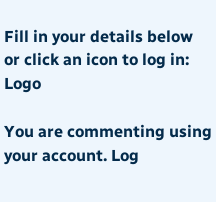Fill in your details below or click an icon to log in: Logo

You are commenting using your account. Log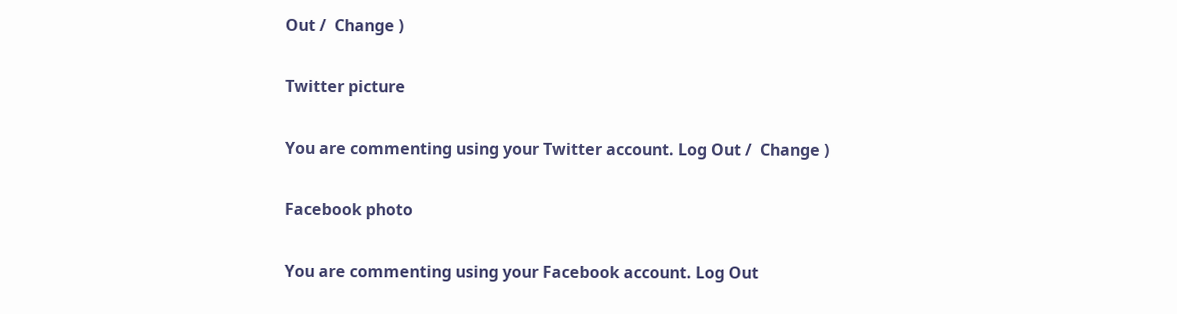Out /  Change )

Twitter picture

You are commenting using your Twitter account. Log Out /  Change )

Facebook photo

You are commenting using your Facebook account. Log Out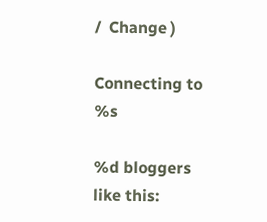/  Change )

Connecting to %s

%d bloggers like this: